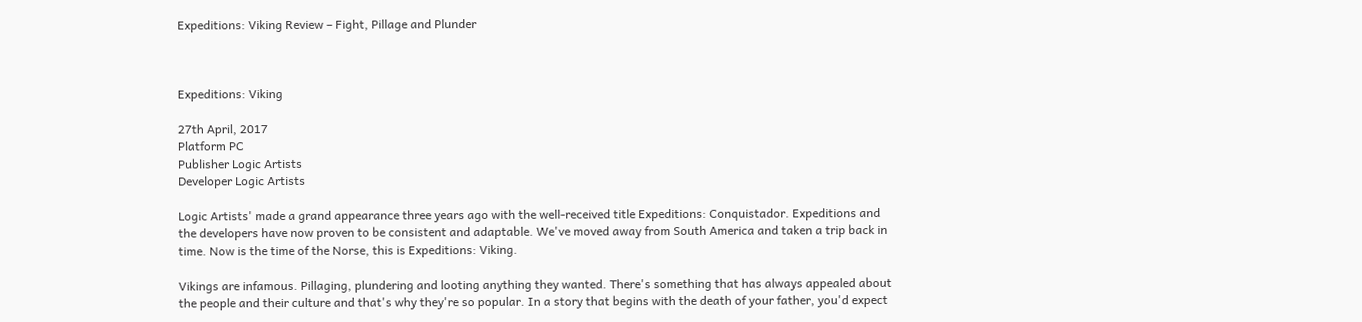Expeditions: Viking Review – Fight, Pillage and Plunder



Expeditions: Viking

27th April, 2017
Platform PC
Publisher Logic Artists
Developer Logic Artists

Logic Artists' made a grand appearance three years ago with the well-received title Expeditions: Conquistador. Expeditions and the developers have now proven to be consistent and adaptable. We've moved away from South America and taken a trip back in time. Now is the time of the Norse, this is Expeditions: Viking.

Vikings are infamous. Pillaging, plundering and looting anything they wanted. There's something that has always appealed about the people and their culture and that's why they're so popular. In a story that begins with the death of your father, you'd expect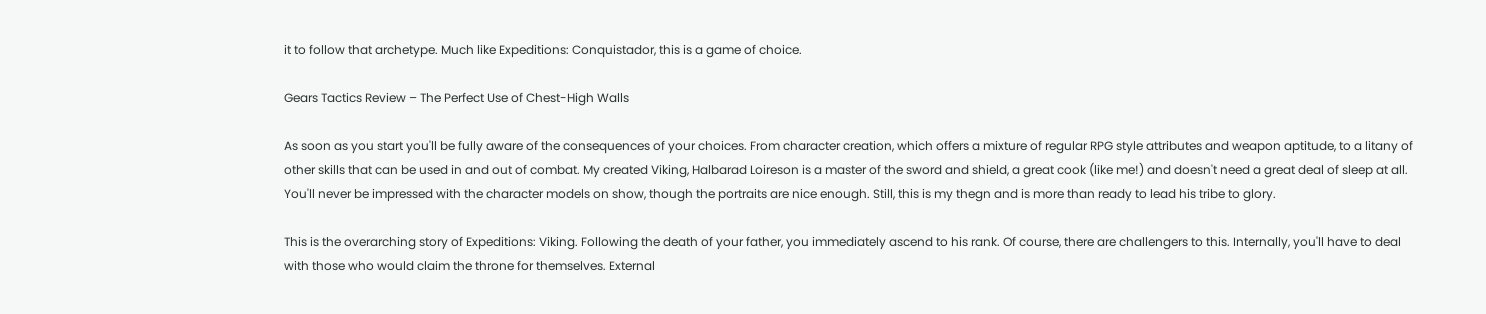it to follow that archetype. Much like Expeditions: Conquistador, this is a game of choice.

Gears Tactics Review – The Perfect Use of Chest-High Walls

As soon as you start you'll be fully aware of the consequences of your choices. From character creation, which offers a mixture of regular RPG style attributes and weapon aptitude, to a litany of other skills that can be used in and out of combat. My created Viking, Halbarad Loireson is a master of the sword and shield, a great cook (like me!) and doesn't need a great deal of sleep at all. You'll never be impressed with the character models on show, though the portraits are nice enough. Still, this is my thegn and is more than ready to lead his tribe to glory.

This is the overarching story of Expeditions: Viking. Following the death of your father, you immediately ascend to his rank. Of course, there are challengers to this. Internally, you'll have to deal with those who would claim the throne for themselves. External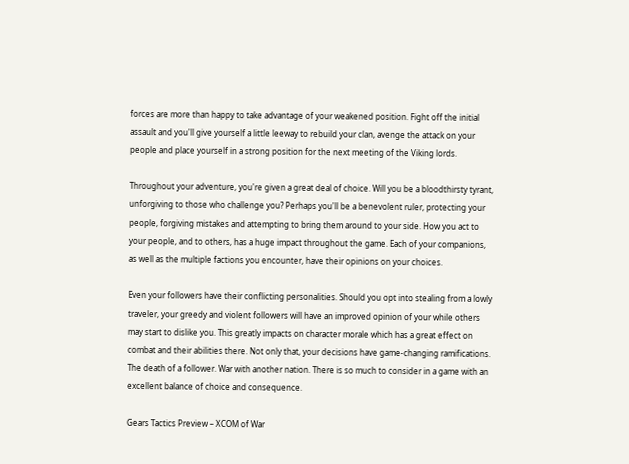forces are more than happy to take advantage of your weakened position. Fight off the initial assault and you'll give yourself a little leeway to rebuild your clan, avenge the attack on your people and place yourself in a strong position for the next meeting of the Viking lords.

Throughout your adventure, you're given a great deal of choice. Will you be a bloodthirsty tyrant, unforgiving to those who challenge you? Perhaps you'll be a benevolent ruler, protecting your people, forgiving mistakes and attempting to bring them around to your side. How you act to your people, and to others, has a huge impact throughout the game. Each of your companions, as well as the multiple factions you encounter, have their opinions on your choices.

Even your followers have their conflicting personalities. Should you opt into stealing from a lowly traveler, your greedy and violent followers will have an improved opinion of your while others may start to dislike you. This greatly impacts on character morale which has a great effect on combat and their abilities there. Not only that, your decisions have game-changing ramifications. The death of a follower. War with another nation. There is so much to consider in a game with an excellent balance of choice and consequence.

Gears Tactics Preview – XCOM of War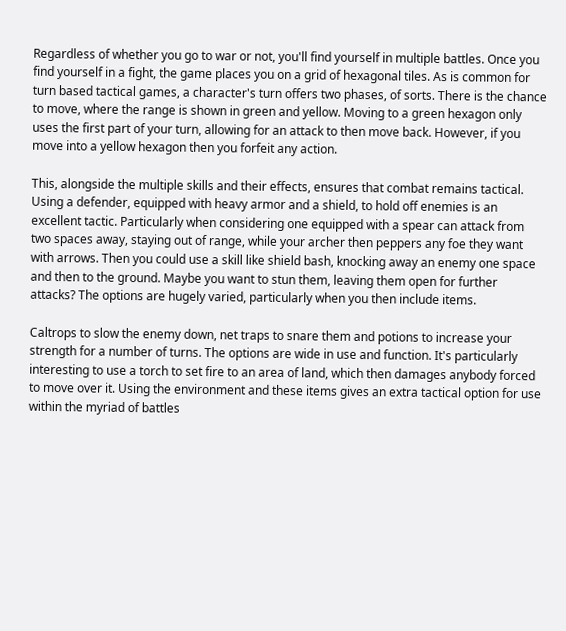Regardless of whether you go to war or not, you'll find yourself in multiple battles. Once you find yourself in a fight, the game places you on a grid of hexagonal tiles. As is common for turn based tactical games, a character's turn offers two phases, of sorts. There is the chance to move, where the range is shown in green and yellow. Moving to a green hexagon only uses the first part of your turn, allowing for an attack to then move back. However, if you move into a yellow hexagon then you forfeit any action.

This, alongside the multiple skills and their effects, ensures that combat remains tactical. Using a defender, equipped with heavy armor and a shield, to hold off enemies is an excellent tactic. Particularly when considering one equipped with a spear can attack from two spaces away, staying out of range, while your archer then peppers any foe they want with arrows. Then you could use a skill like shield bash, knocking away an enemy one space and then to the ground. Maybe you want to stun them, leaving them open for further attacks? The options are hugely varied, particularly when you then include items.

Caltrops to slow the enemy down, net traps to snare them and potions to increase your strength for a number of turns. The options are wide in use and function. It's particularly interesting to use a torch to set fire to an area of land, which then damages anybody forced to move over it. Using the environment and these items gives an extra tactical option for use within the myriad of battles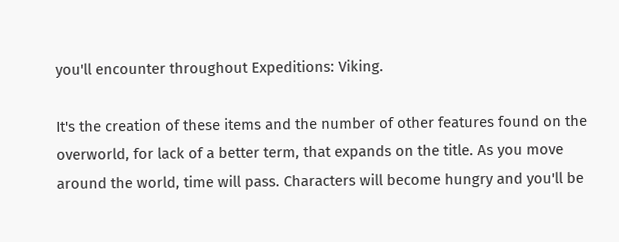you'll encounter throughout Expeditions: Viking.

It's the creation of these items and the number of other features found on the overworld, for lack of a better term, that expands on the title. As you move around the world, time will pass. Characters will become hungry and you'll be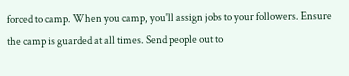forced to camp. When you camp, you'll assign jobs to your followers. Ensure the camp is guarded at all times. Send people out to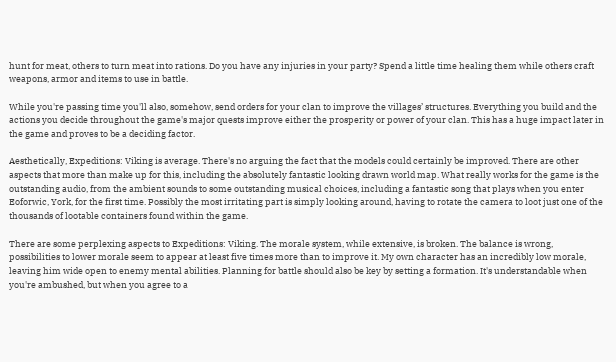hunt for meat, others to turn meat into rations. Do you have any injuries in your party? Spend a little time healing them while others craft weapons, armor and items to use in battle.

While you're passing time you'll also, somehow, send orders for your clan to improve the villages’ structures. Everything you build and the actions you decide throughout the game's major quests improve either the prosperity or power of your clan. This has a huge impact later in the game and proves to be a deciding factor.

Aesthetically, Expeditions: Viking is average. There's no arguing the fact that the models could certainly be improved. There are other aspects that more than make up for this, including the absolutely fantastic looking drawn world map. What really works for the game is the outstanding audio, from the ambient sounds to some outstanding musical choices, including a fantastic song that plays when you enter Eoforwic, York, for the first time. Possibly the most irritating part is simply looking around, having to rotate the camera to loot just one of the thousands of lootable containers found within the game.

There are some perplexing aspects to Expeditions: Viking. The morale system, while extensive, is broken. The balance is wrong, possibilities to lower morale seem to appear at least five times more than to improve it. My own character has an incredibly low morale, leaving him wide open to enemy mental abilities. Planning for battle should also be key by setting a formation. It's understandable when you're ambushed, but when you agree to a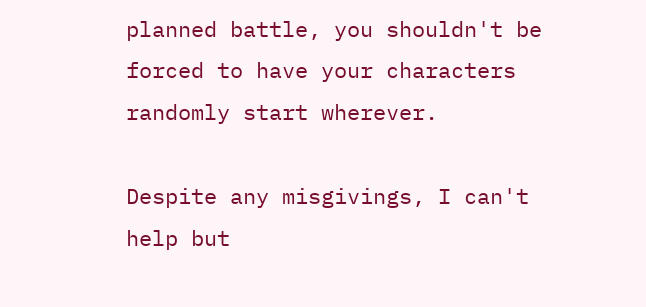planned battle, you shouldn't be forced to have your characters randomly start wherever.

Despite any misgivings, I can't help but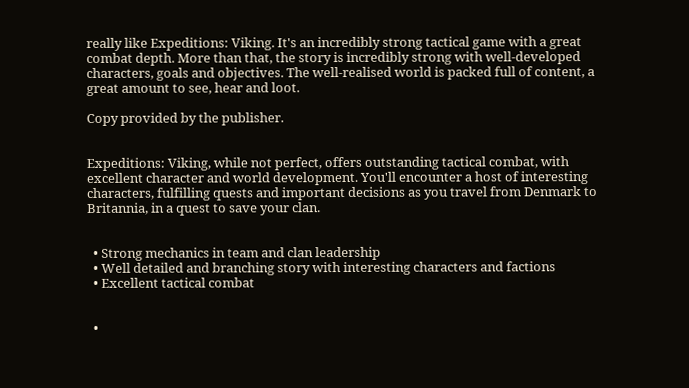really like Expeditions: Viking. It's an incredibly strong tactical game with a great combat depth. More than that, the story is incredibly strong with well-developed characters, goals and objectives. The well-realised world is packed full of content, a great amount to see, hear and loot.

Copy provided by the publisher.


Expeditions: Viking, while not perfect, offers outstanding tactical combat, with excellent character and world development. You'll encounter a host of interesting characters, fulfilling quests and important decisions as you travel from Denmark to Britannia, in a quest to save your clan.


  • Strong mechanics in team and clan leadership
  • Well detailed and branching story with interesting characters and factions
  • Excellent tactical combat


  •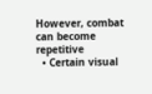However, combat can become repetitive
  • Certain visual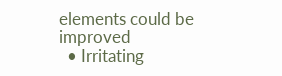elements could be improved
  • Irritating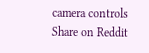camera controls
Share on Reddit